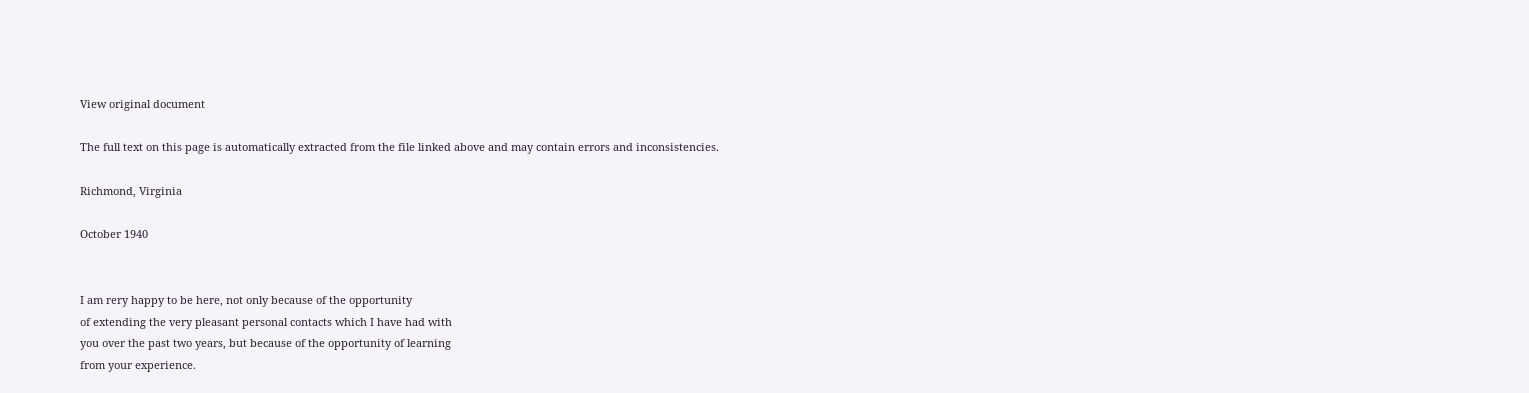View original document

The full text on this page is automatically extracted from the file linked above and may contain errors and inconsistencies.

Richmond, Virginia

October 1940


I am rery happy to be here, not only because of the opportunity
of extending the very pleasant personal contacts which I have had with
you over the past two years, but because of the opportunity of learning
from your experience.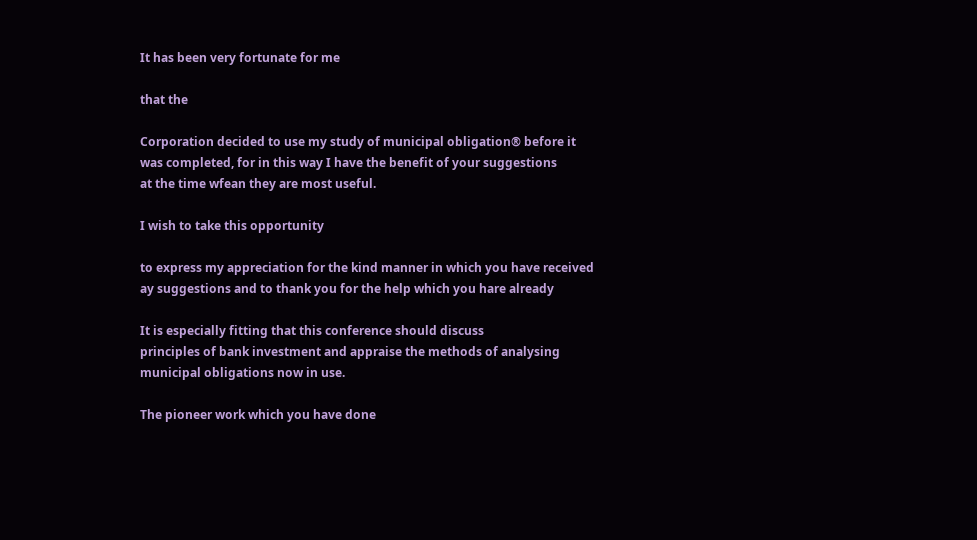It has been very fortunate for me

that the

Corporation decided to use my study of municipal obligation® before it
was completed, for in this way I have the benefit of your suggestions
at the time wfean they are most useful.

I wish to take this opportunity

to express my appreciation for the kind manner in which you have received
ay suggestions and to thank you for the help which you hare already

It is especially fitting that this conference should discuss
principles of bank investment and appraise the methods of analysing
municipal obligations now in use.

The pioneer work which you have done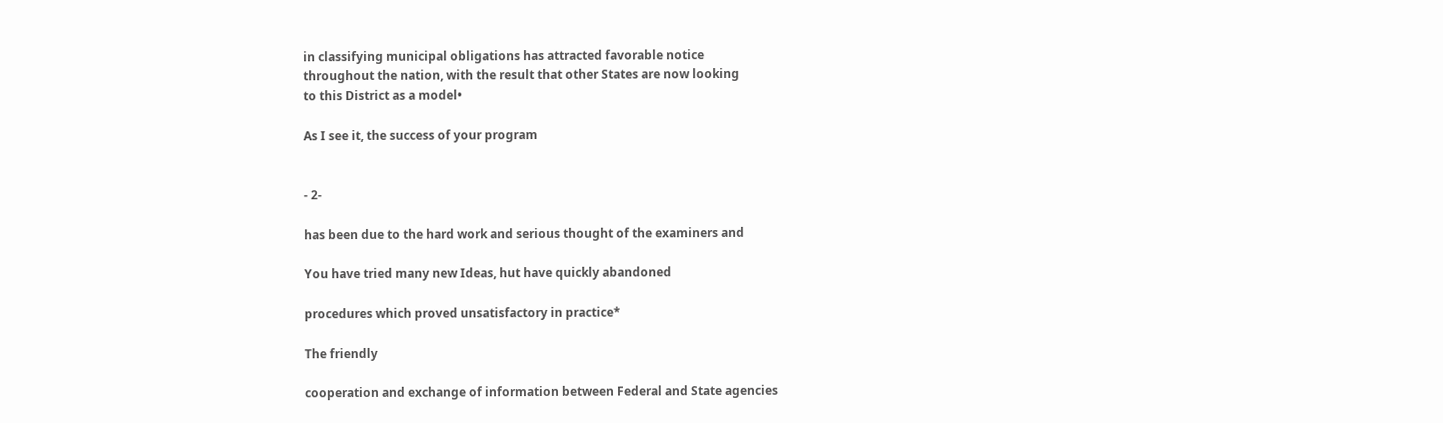in classifying municipal obligations has attracted favorable notice
throughout the nation, with the result that other States are now looking
to this District as a model•

As I see it, the success of your program


- 2-

has been due to the hard work and serious thought of the examiners and

You have tried many new Ideas, hut have quickly abandoned

procedures which proved unsatisfactory in practice*

The friendly

cooperation and exchange of information between Federal and State agencies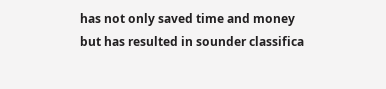has not only saved time and money but has resulted in sounder classifica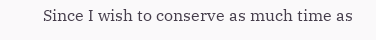Since I wish to conserve as much time as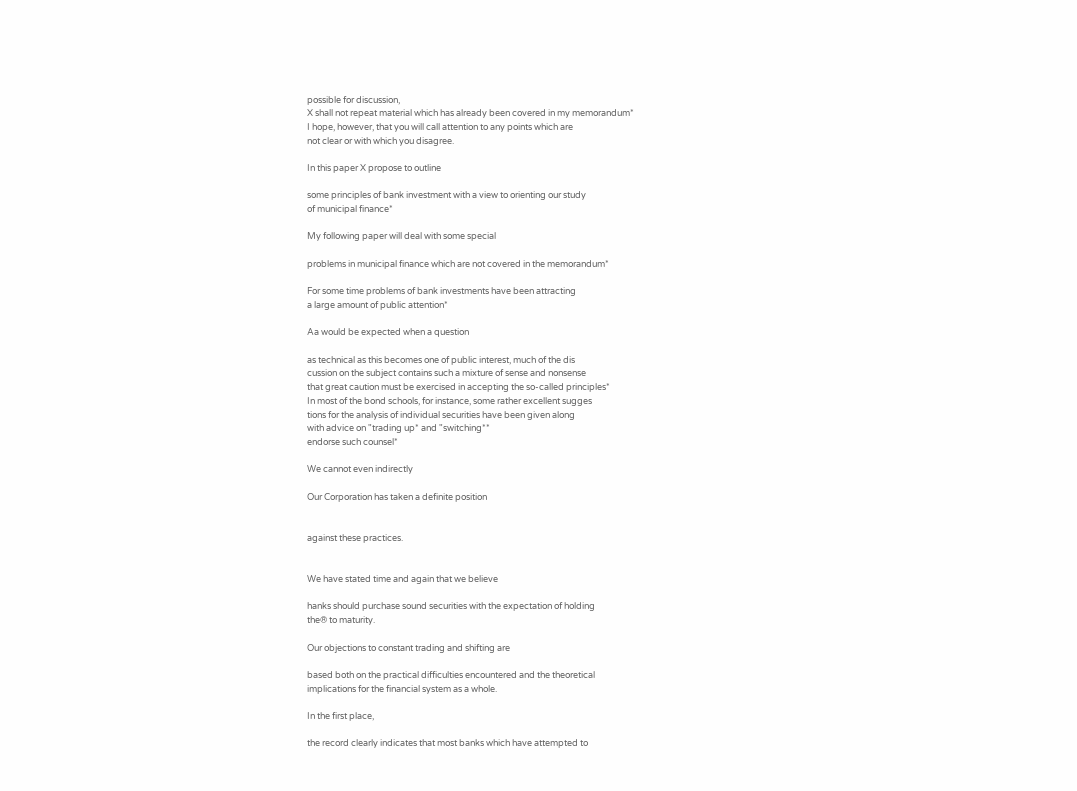possible for discussion,
X shall not repeat material which has already been covered in my memorandum*
I hope, however, that you will call attention to any points which are
not clear or with which you disagree.

In this paper X propose to outline

some principles of bank investment with a view to orienting our study
of municipal finance*

My following paper will deal with some special

problems in municipal finance which are not covered in the memorandum*

For some time problems of bank investments have been attracting
a large amount of public attention*

Aa would be expected when a question

as technical as this becomes one of public interest, much of the dis
cussion on the subject contains such a mixture of sense and nonsense
that great caution must be exercised in accepting the so-called principles*
In most of the bond schools, for instance, some rather excellent sugges
tions for the analysis of individual securities have been given along
with advice on "trading up* and "switching**
endorse such counsel*

We cannot even indirectly

Our Corporation has taken a definite position


against these practices.


We have stated time and again that we believe

hanks should purchase sound securities with the expectation of holding
the® to maturity.

Our objections to constant trading and shifting are

based both on the practical difficulties encountered and the theoretical
implications for the financial system as a whole.

In the first place,

the record clearly indicates that most banks which have attempted to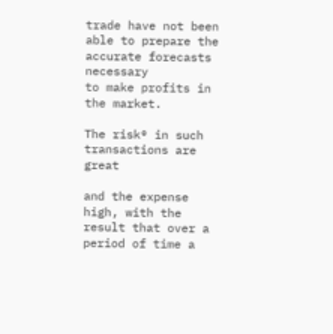trade have not been able to prepare the accurate forecasts necessary
to make profits in the market.

The risk® in such transactions are great

and the expense high, with the result that over a period of time a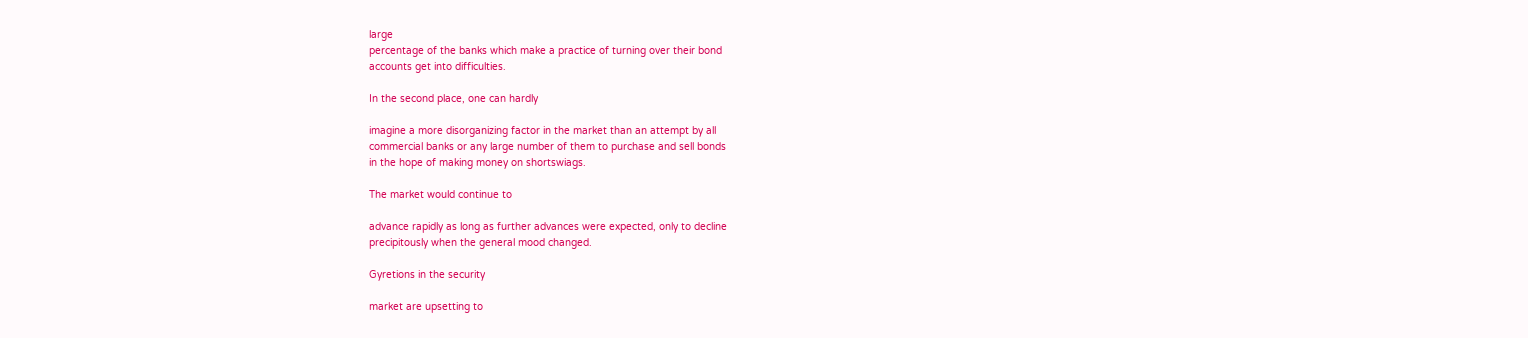large
percentage of the banks which make a practice of turning over their bond
accounts get into difficulties.

In the second place, one can hardly

imagine a more disorganizing factor in the market than an attempt by all
commercial banks or any large number of them to purchase and sell bonds
in the hope of making money on shortswiags.

The market would continue to

advance rapidly as long as further advances were expected, only to decline
precipitously when the general mood changed.

Gyretions in the security

market are upsetting to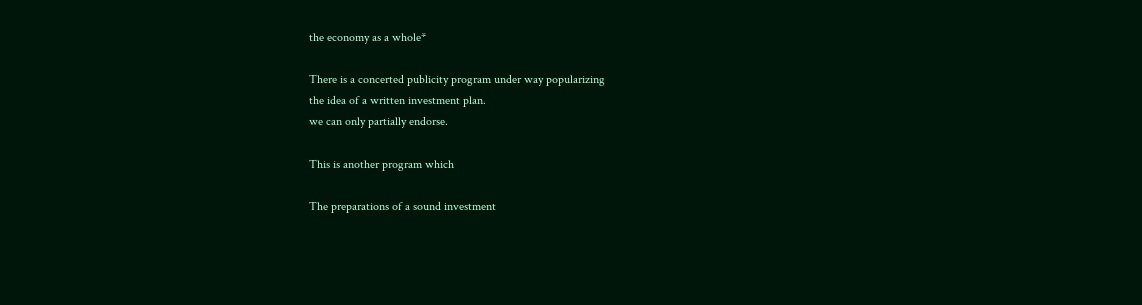the economy as a whole*

There is a concerted publicity program under way popularizing
the idea of a written investment plan.
we can only partially endorse.

This is another program which

The preparations of a sound investment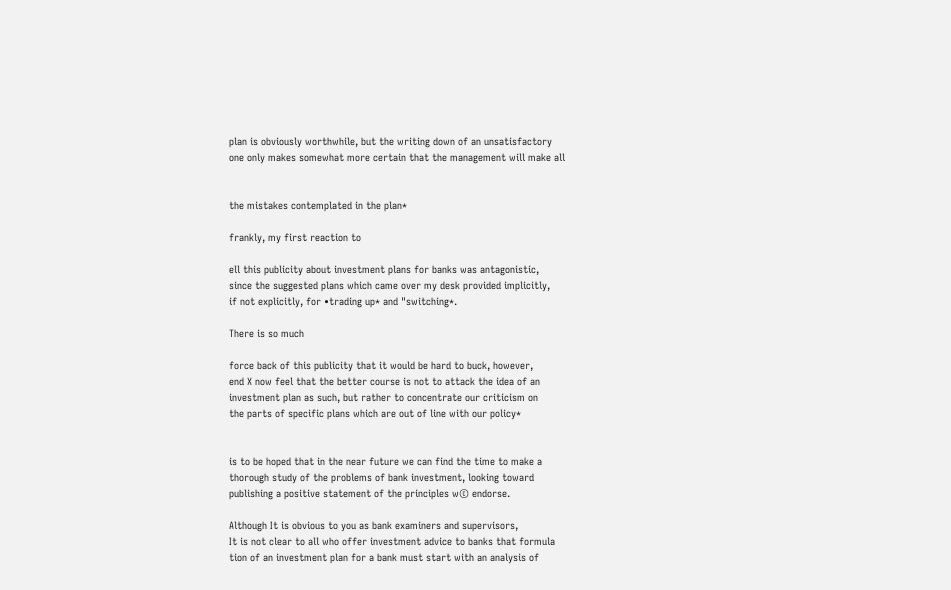plan is obviously worthwhile, but the writing down of an unsatisfactory
one only makes somewhat more certain that the management will make all


the mistakes contemplated in the plan*

frankly, my first reaction to

ell this publicity about investment plans for banks was antagonistic,
since the suggested plans which came over my desk provided implicitly,
if not explicitly, for •trading up* and "switching*.

There is so much

force back of this publicity that it would be hard to buck, however,
end X now feel that the better course is not to attack the idea of an
investment plan as such, but rather to concentrate our criticism on
the parts of specific plans which are out of line with our policy*


is to be hoped that in the near future we can find the time to make a
thorough study of the problems of bank investment, looking toward
publishing a positive statement of the principles w© endorse.

Although It is obvious to you as bank examiners and supervisors,
It is not clear to all who offer investment advice to banks that formula
tion of an investment plan for a bank must start with an analysis of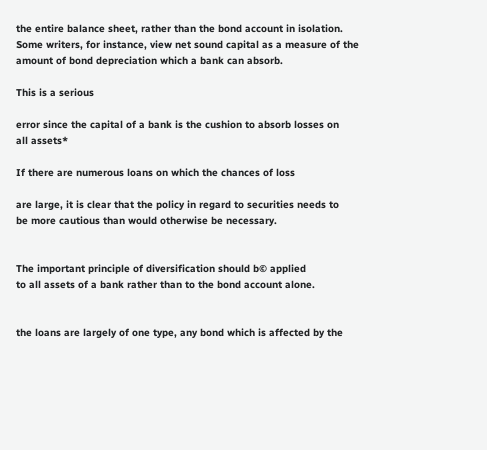the entire balance sheet, rather than the bond account in isolation.
Some writers, for instance, view net sound capital as a measure of the
amount of bond depreciation which a bank can absorb.

This is a serious

error since the capital of a bank is the cushion to absorb losses on
all assets*

If there are numerous loans on which the chances of loss

are large, it is clear that the policy in regard to securities needs to
be more cautious than would otherwise be necessary.


The important principle of diversification should b© applied
to all assets of a bank rather than to the bond account alone.


the loans are largely of one type, any bond which is affected by the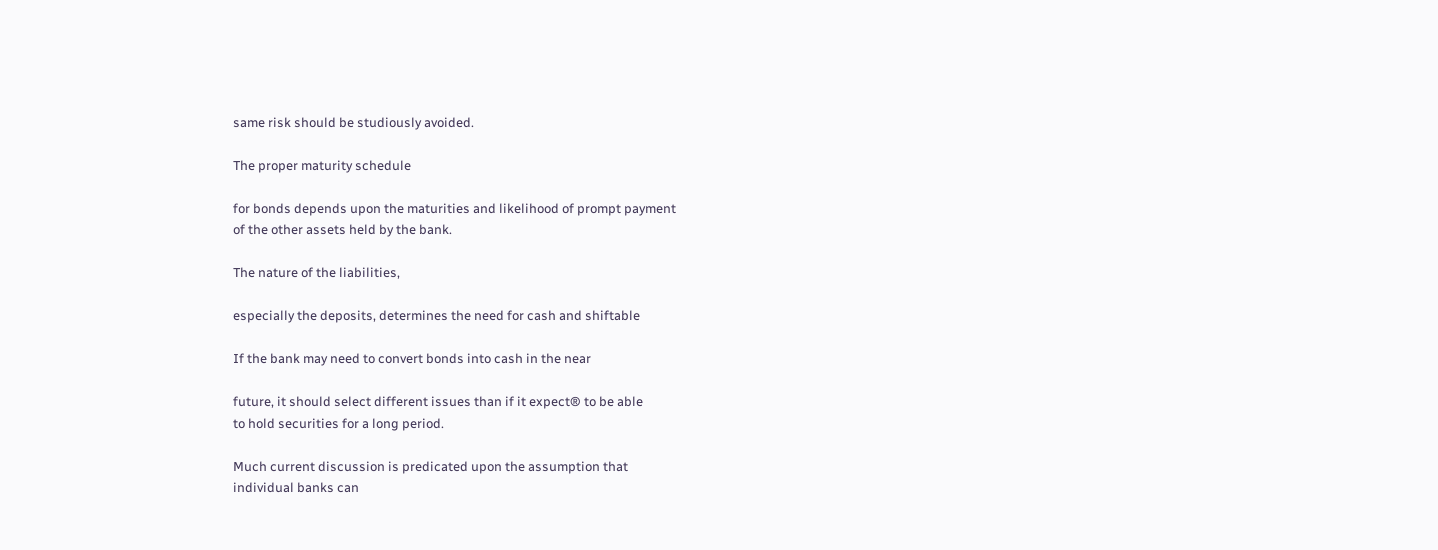same risk should be studiously avoided.

The proper maturity schedule

for bonds depends upon the maturities and likelihood of prompt payment
of the other assets held by the bank.

The nature of the liabilities,

especially the deposits, determines the need for cash and shiftable

If the bank may need to convert bonds into cash in the near

future, it should select different issues than if it expect® to be able
to hold securities for a long period.

Much current discussion is predicated upon the assumption that
individual banks can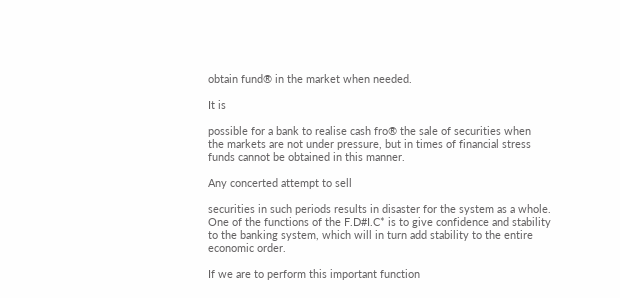obtain fund® in the market when needed.

It is

possible for a bank to realise cash fro® the sale of securities when
the markets are not under pressure, but in times of financial stress
funds cannot be obtained in this manner.

Any concerted attempt to sell

securities in such periods results in disaster for the system as a whole.
One of the functions of the F.D#I.C* is to give confidence and stability
to the banking system, which will in turn add stability to the entire
economic order.

If we are to perform this important function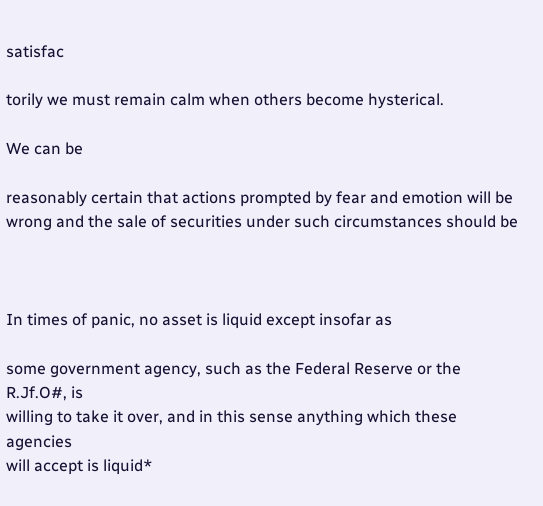satisfac

torily we must remain calm when others become hysterical.

We can be

reasonably certain that actions prompted by fear and emotion will be
wrong and the sale of securities under such circumstances should be



In times of panic, no asset is liquid except insofar as

some government agency, such as the Federal Reserve or the R.Jf.O#, is
willing to take it over, and in this sense anything which these agencies
will accept is liquid*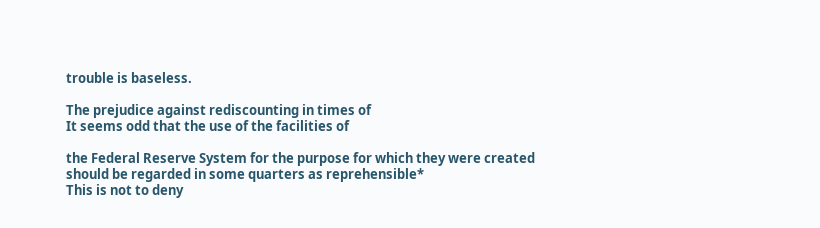trouble is baseless.

The prejudice against rediscounting in times of
It seems odd that the use of the facilities of

the Federal Reserve System for the purpose for which they were created
should be regarded in some quarters as reprehensible*
This is not to deny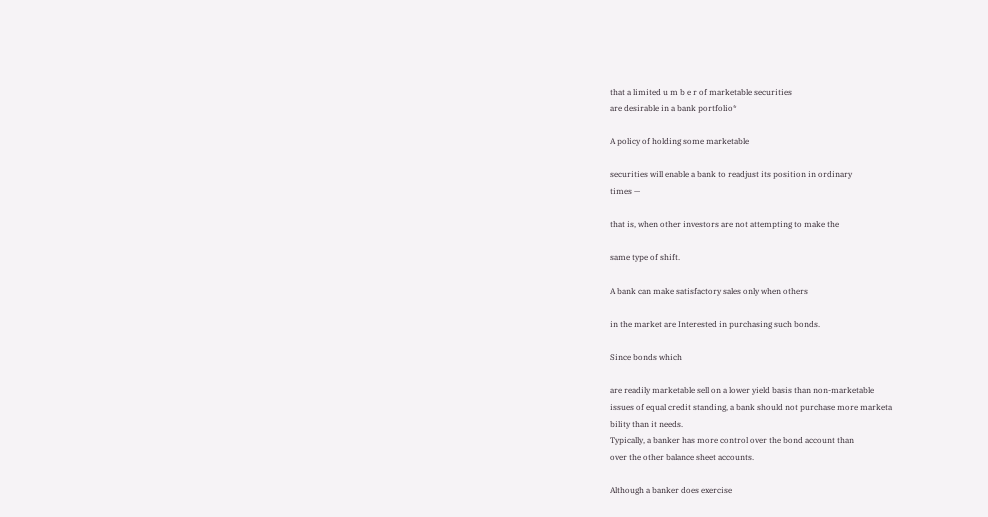that a limited u m b e r of marketable securities
are desirable in a bank portfolio*

A policy of holding some marketable

securities will enable a bank to readjust its position in ordinary
times —

that is, when other investors are not attempting to make the

same type of shift.

A bank can make satisfactory sales only when others

in the market are Interested in purchasing such bonds.

Since bonds which

are readily marketable sell on a lower yield basis than non-marketable
issues of equal credit standing, a bank should not purchase more marketa
bility than it needs.
Typically, a banker has more control over the bond account than
over the other balance sheet accounts.

Although a banker does exercise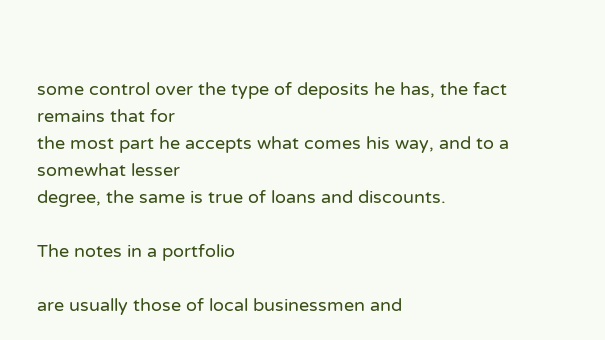some control over the type of deposits he has, the fact remains that for
the most part he accepts what comes his way, and to a somewhat lesser
degree, the same is true of loans and discounts.

The notes in a portfolio

are usually those of local businessmen and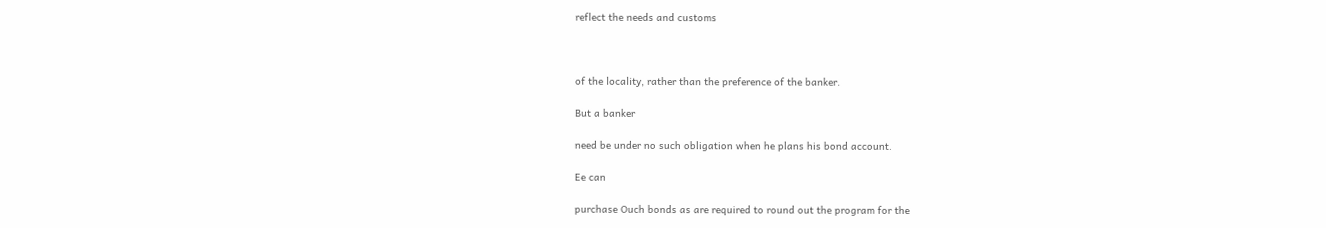reflect the needs and customs



of the locality, rather than the preference of the banker.

But a banker

need be under no such obligation when he plans his bond account.

Ee can

purchase Ouch bonds as are required to round out the program for the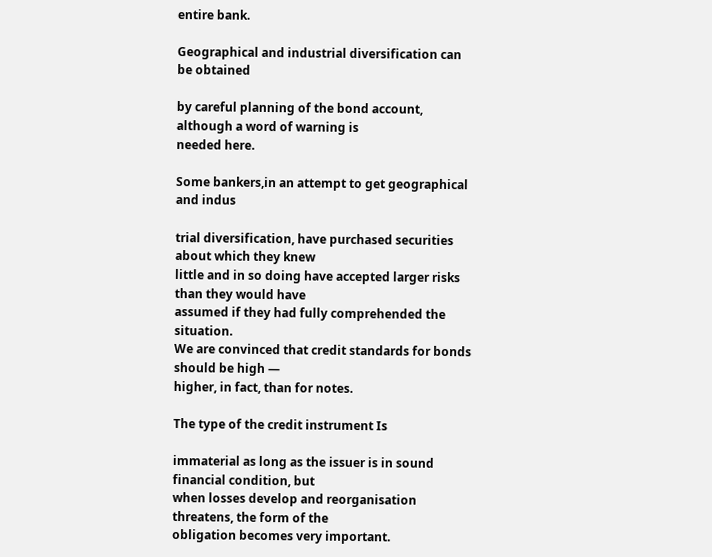entire bank.

Geographical and industrial diversification can be obtained

by careful planning of the bond account, although a word of warning is
needed here.

Some bankers,in an attempt to get geographical and indus

trial diversification, have purchased securities about which they knew
little and in so doing have accepted larger risks than they would have
assumed if they had fully comprehended the situation.
We are convinced that credit standards for bonds should be high —
higher, in fact, than for notes.

The type of the credit instrument Is

immaterial as long as the issuer is in sound financial condition, but
when losses develop and reorganisation threatens, the form of the
obligation becomes very important.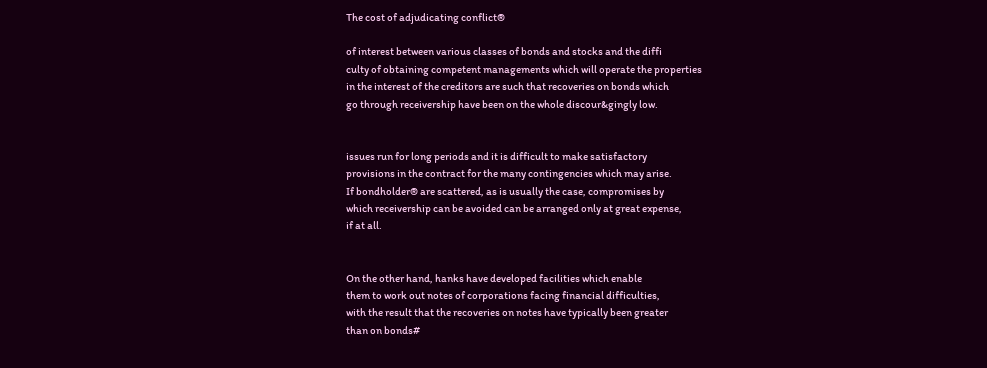The cost of adjudicating conflict®

of interest between various classes of bonds and stocks and the diffi
culty of obtaining competent managements which will operate the properties
in the interest of the creditors are such that recoveries on bonds which
go through receivership have been on the whole discour&gingly low.


issues run for long periods and it is difficult to make satisfactory
provisions in the contract for the many contingencies which may arise.
If bondholder® are scattered, as is usually the case, compromises by
which receivership can be avoided can be arranged only at great expense,
if at all.


On the other hand, hanks have developed facilities which enable
them to work out notes of corporations facing financial difficulties,
with the result that the recoveries on notes have typically been greater
than on bonds#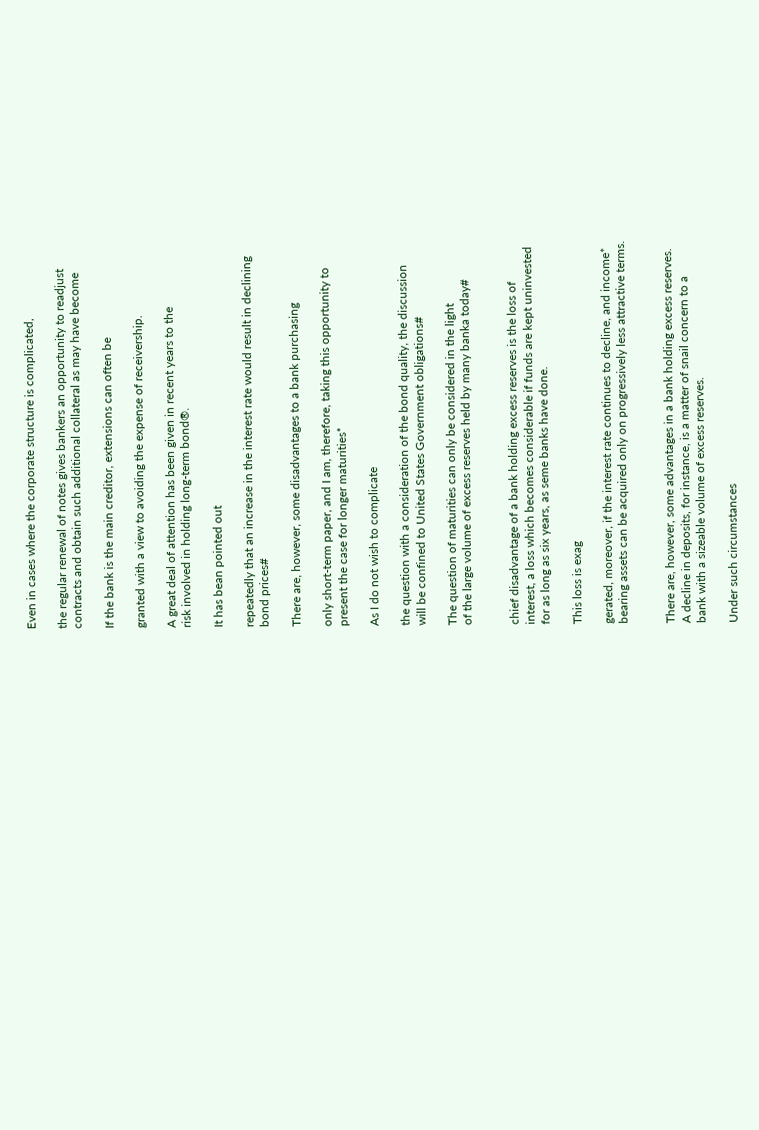Even in cases where the corporate structure is complicated,

the regular renewal of notes gives bankers an opportunity to readjust
contracts and obtain such additional collateral as may have become

If the bank is the main creditor, extensions can often be

granted with a view to avoiding the expense of receivership.

A great deal of attention has been given in recent years to the
risk involved in holding long-term bond®.

It has bean pointed out

repeatedly that an increase in the interest rate would result in declining
bond prices#

There are, however, some disadvantages to a bank purchasing

only short-term paper, and I am, therefore, taking this opportunity to
present the case for longer maturities*

As I do not wish to complicate

the question with a consideration of the bond quality, the discussion
will be confined to United States Government obligations#

The question of maturities can only be considered in the light
of the large volume of excess reserves held by many banka today#


chief disadvantage of a bank holding excess reserves is the loss of
interest, a loss which becomes considerable if funds are kept uninvested
for as long as six years, as seme banks have done.

This loss is exag

gerated, moreover, if the interest rate continues to decline, and income*
bearing assets can be acquired only on progressively less attractive terms.


There are, however, some advantages in a bank holding excess reserves.
A decline in deposits, for instance, is a matter of snail concern to a
bank with a sizeable volume of excess reserves.

Under such circumstances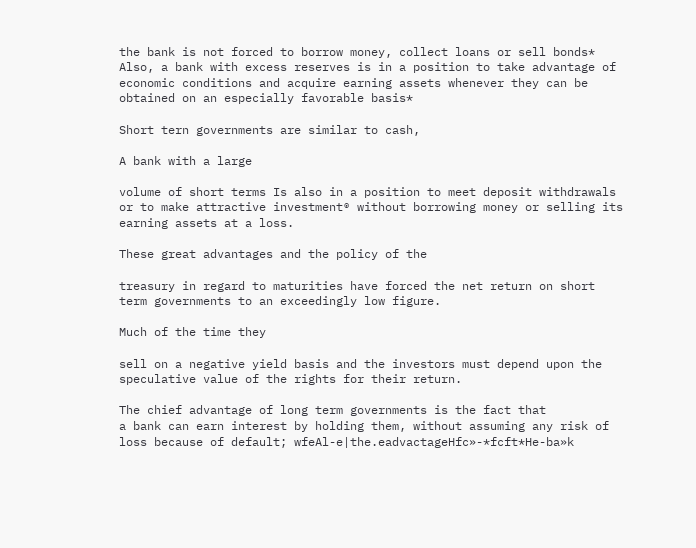the bank is not forced to borrow money, collect loans or sell bonds*
Also, a bank with excess reserves is in a position to take advantage of
economic conditions and acquire earning assets whenever they can be
obtained on an especially favorable basis*

Short tern governments are similar to cash,

A bank with a large

volume of short terms Is also in a position to meet deposit withdrawals
or to make attractive investment® without borrowing money or selling its
earning assets at a loss.

These great advantages and the policy of the

treasury in regard to maturities have forced the net return on short
term governments to an exceedingly low figure.

Much of the time they

sell on a negative yield basis and the investors must depend upon the
speculative value of the rights for their return.

The chief advantage of long term governments is the fact that
a bank can earn interest by holding them, without assuming any risk of
loss because of default; wfeAl-e|the.eadvactageHfc»-*fcft*He-ba»k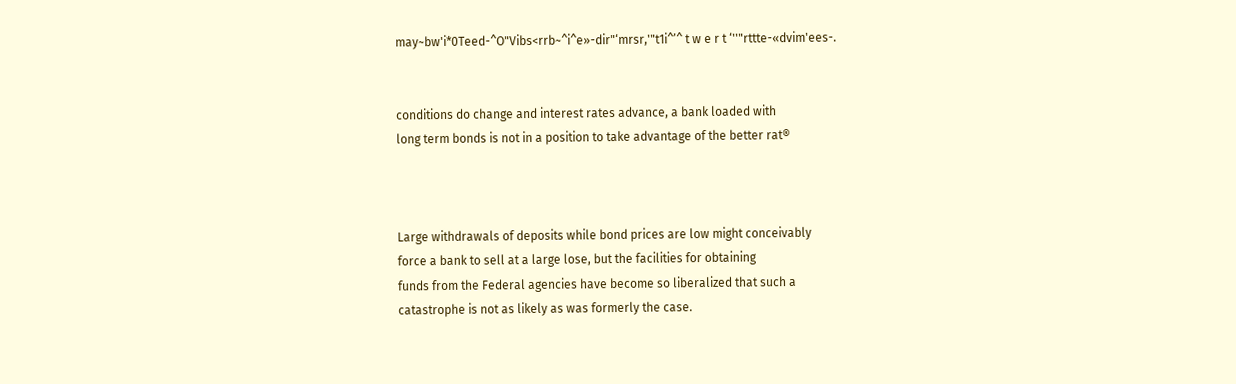may~bw'i*0Teed-^O"Vibs<rrb~^i^e»-dir"‘mrsr,'"t1i^’^ t w e r t ‘''"rttte-«dvim'ees-.


conditions do change and interest rates advance, a bank loaded with
long term bonds is not in a position to take advantage of the better rat®



Large withdrawals of deposits while bond prices are low might conceivably
force a bank to sell at a large lose, but the facilities for obtaining
funds from the Federal agencies have become so liberalized that such a
catastrophe is not as likely as was formerly the case.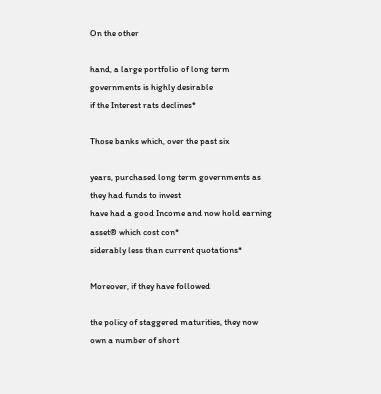On the other

hand, a large portfolio of long term governments is highly desirable
if the Interest rats declines*

Those banks which, over the past six

years, purchased long term governments as they had funds to invest
have had a good Income and now hold earning asset® which cost con*
siderably less than current quotations*

Moreover, if they have followed

the policy of staggered maturities, they now own a number of short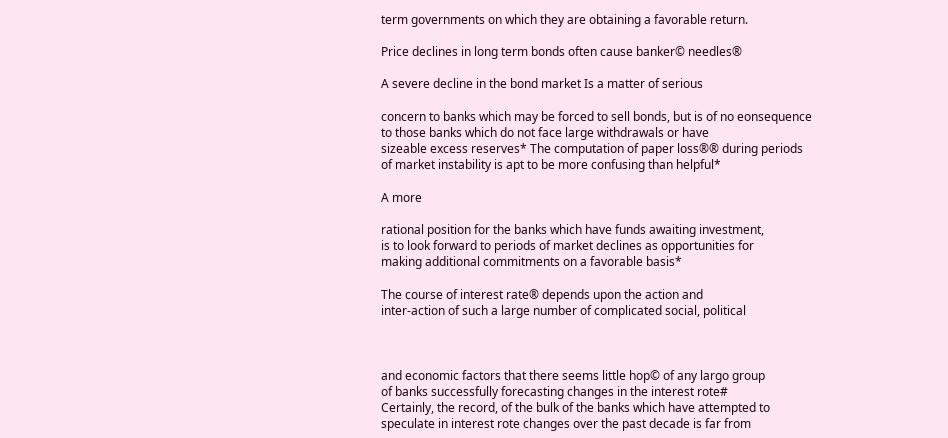term governments on which they are obtaining a favorable return.

Price declines in long term bonds often cause banker© needles®

A severe decline in the bond market Is a matter of serious

concern to banks which may be forced to sell bonds, but is of no eonsequence to those banks which do not face large withdrawals or have
sizeable excess reserves* The computation of paper loss®® during periods
of market instability is apt to be more confusing than helpful*

A more

rational position for the banks which have funds awaiting investment,
is to look forward to periods of market declines as opportunities for
making additional commitments on a favorable basis*

The course of interest rate® depends upon the action and
inter-action of such a large number of complicated social, political



and economic factors that there seems little hop© of any largo group
of banks successfully forecasting changes in the interest rote#
Certainly, the record, of the bulk of the banks which have attempted to
speculate in interest rote changes over the past decade is far from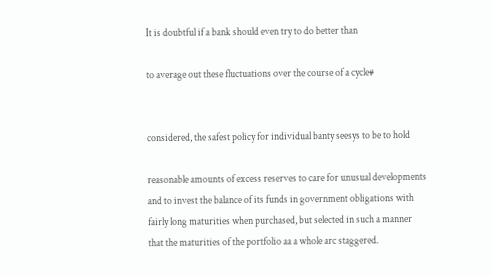It is doubtful if a bank should even try to do better than

to average out these fluctuations over the course of a cycle#


considered, the safest policy for individual banty seesys to be to hold

reasonable amounts of excess reserves to care for unusual developments
and to invest the balance of its funds in government obligations with
fairly long maturities when purchased, but selected in such a manner
that the maturities of the portfolio aa a whole arc staggered.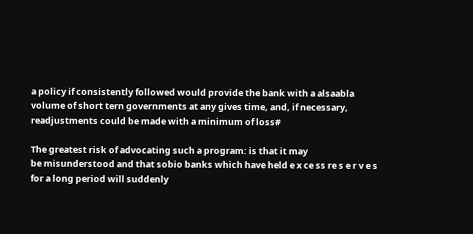a policy if consistently followed would provide the bank with a alsaabla
volume of short tern governments at any gives time, and, if necessary,
readjustments could be made with a minimum of loss#

The greatest risk of advocating such a program: is that it may
be misunderstood and that sobio banks which have held e x ce ss re s e r v e s
for a long period will suddenly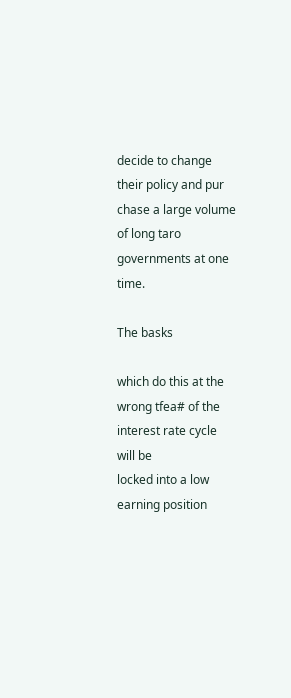decide to change their policy and pur
chase a large volume of long taro governments at one time.

The basks

which do this at the wrong tfea# of the interest rate cycle will be
locked into a low earning position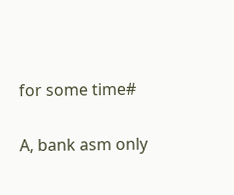for some time#

A, bank asm only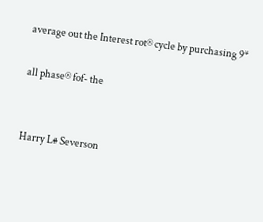average out the Interest rot® cycle by purchasing 9*

all phase® fof- the


Harry L# Severson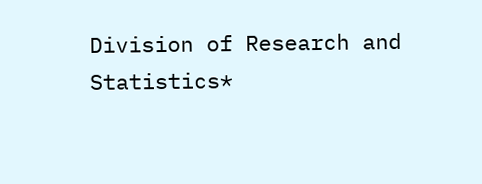Division of Research and Statistics*